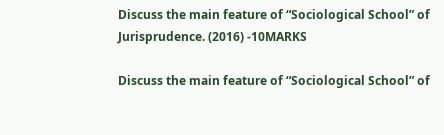Discuss the main feature of “Sociological School” of Jurisprudence. (2016) -10MARKS

Discuss the main feature of “Sociological School” of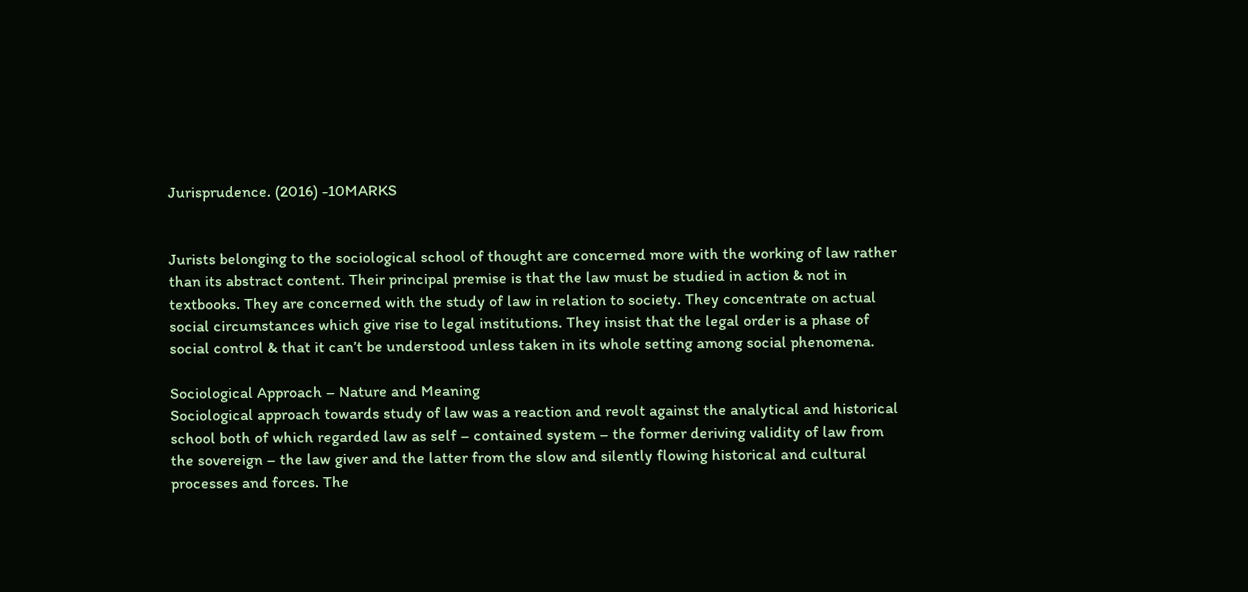Jurisprudence. (2016) -10MARKS


Jurists belonging to the sociological school of thought are concerned more with the working of law rather than its abstract content. Their principal premise is that the law must be studied in action & not in textbooks. They are concerned with the study of law in relation to society. They concentrate on actual social circumstances which give rise to legal institutions. They insist that the legal order is a phase of social control & that it can’t be understood unless taken in its whole setting among social phenomena.

Sociological Approach – Nature and Meaning
Sociological approach towards study of law was a reaction and revolt against the analytical and historical school both of which regarded law as self – contained system – the former deriving validity of law from the sovereign – the law giver and the latter from the slow and silently flowing historical and cultural processes and forces. The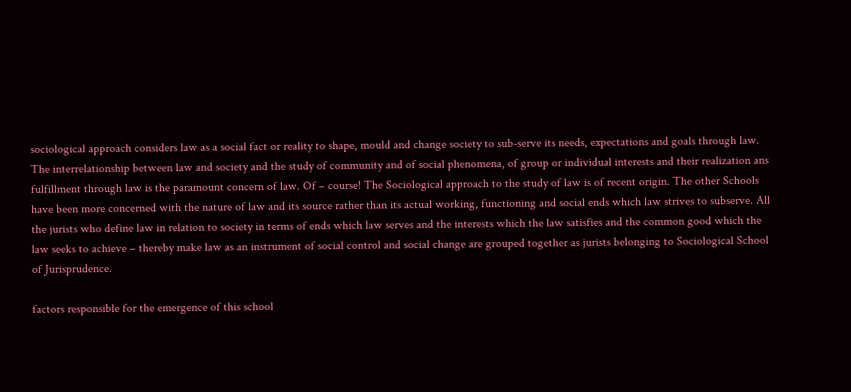sociological approach considers law as a social fact or reality to shape, mould and change society to sub-serve its needs, expectations and goals through law. The interrelationship between law and society and the study of community and of social phenomena, of group or individual interests and their realization ans fulfillment through law is the paramount concern of law. Of – course! The Sociological approach to the study of law is of recent origin. The other Schools have been more concerned with the nature of law and its source rather than its actual working, functioning and social ends which law strives to subserve. All the jurists who define law in relation to society in terms of ends which law serves and the interests which the law satisfies and the common good which the law seeks to achieve – thereby make law as an instrument of social control and social change are grouped together as jurists belonging to Sociological School of Jurisprudence.

factors responsible for the emergence of this school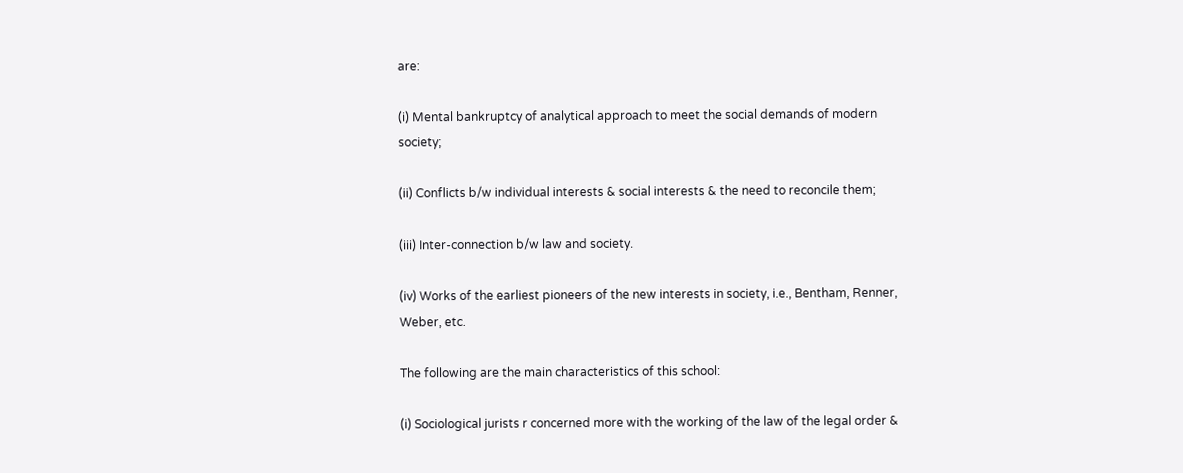are:

(i) Mental bankruptcy of analytical approach to meet the social demands of modern society;

(ii) Conflicts b/w individual interests & social interests & the need to reconcile them;

(iii) Inter-connection b/w law and society.

(iv) Works of the earliest pioneers of the new interests in society, i.e., Bentham, Renner, Weber, etc.

The following are the main characteristics of this school:

(i) Sociological jurists r concerned more with the working of the law of the legal order &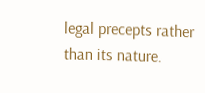legal precepts rather than its nature.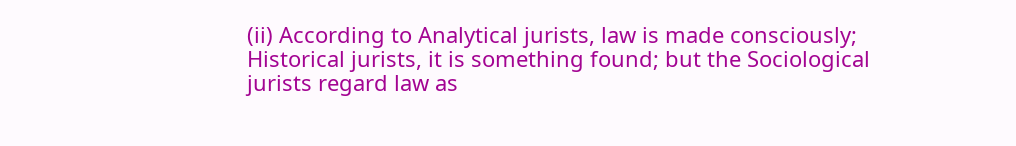(ii) According to Analytical jurists, law is made consciously; Historical jurists, it is something found; but the Sociological jurists regard law as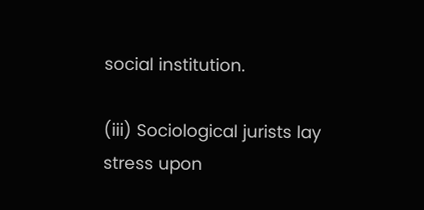social institution.

(iii) Sociological jurists lay stress upon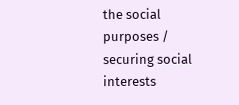the social purposes / securing social interests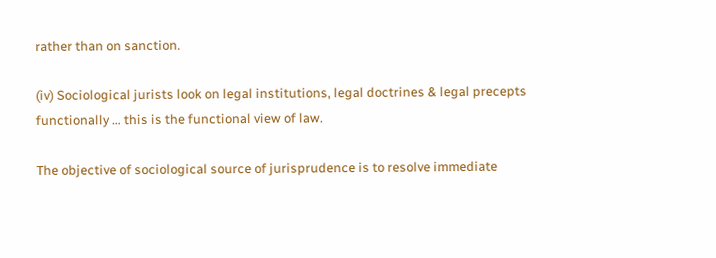rather than on sanction.

(iv) Sociological jurists look on legal institutions, legal doctrines & legal precepts functionally … this is the functional view of law.

The objective of sociological source of jurisprudence is to resolve immediate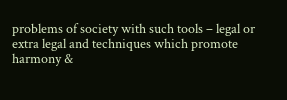problems of society with such tools – legal or extra legal and techniques which promote harmony &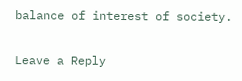balance of interest of society.

Leave a Reply